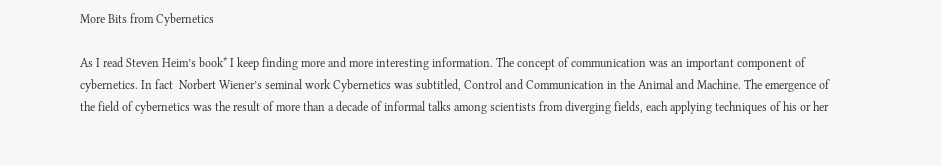More Bits from Cybernetics

As I read Steven Heim’s book* I keep finding more and more interesting information. The concept of communication was an important component of cybernetics. In fact  Norbert Wiener’s seminal work Cybernetics was subtitled, Control and Communication in the Animal and Machine. The emergence of the field of cybernetics was the result of more than a decade of informal talks among scientists from diverging fields, each applying techniques of his or her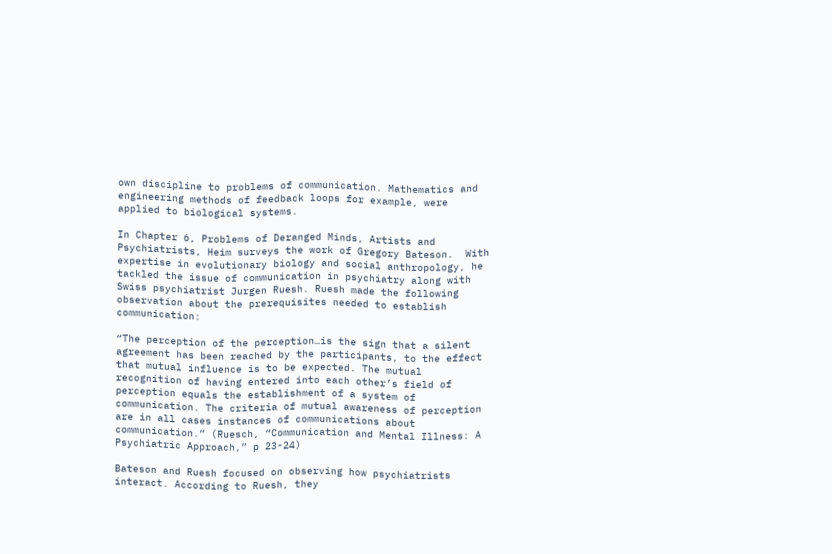own discipline to problems of communication. Mathematics and engineering methods of feedback loops for example, were applied to biological systems.

In Chapter 6, Problems of Deranged Minds, Artists and Psychiatrists, Heim surveys the work of Gregory Bateson.  With expertise in evolutionary biology and social anthropology, he tackled the issue of communication in psychiatry along with Swiss psychiatrist Jurgen Ruesh. Ruesh made the following observation about the prerequisites needed to establish communication:

“The perception of the perception…is the sign that a silent agreement has been reached by the participants, to the effect that mutual influence is to be expected. The mutual recognition of having entered into each other’s field of perception equals the establishment of a system of communication. The criteria of mutual awareness of perception are in all cases instances of communications about communication.” (Ruesch, “Communication and Mental Illness: A Psychiatric Approach,” p 23-24)

Bateson and Ruesh focused on observing how psychiatrists interact. According to Ruesh, they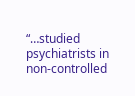“…studied psychiatrists in non-controlled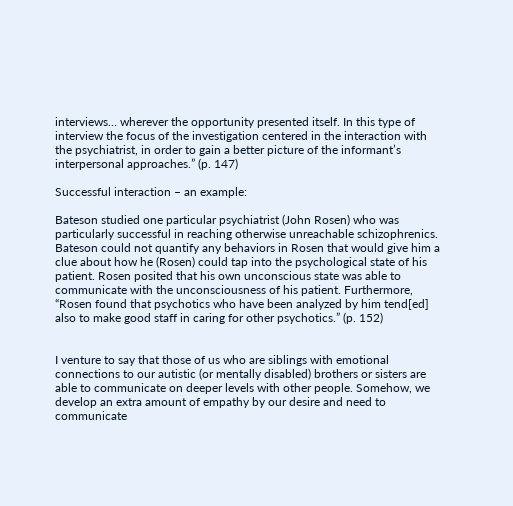interviews… wherever the opportunity presented itself. In this type of interview the focus of the investigation centered in the interaction with the psychiatrist, in order to gain a better picture of the informant’s interpersonal approaches.” (p. 147)

Successful interaction – an example:

Bateson studied one particular psychiatrist (John Rosen) who was particularly successful in reaching otherwise unreachable schizophrenics. Bateson could not quantify any behaviors in Rosen that would give him a clue about how he (Rosen) could tap into the psychological state of his patient. Rosen posited that his own unconscious state was able to communicate with the unconsciousness of his patient. Furthermore, “Rosen found that psychotics who have been analyzed by him tend[ed] also to make good staff in caring for other psychotics.” (p. 152)


I venture to say that those of us who are siblings with emotional connections to our autistic (or mentally disabled) brothers or sisters are able to communicate on deeper levels with other people. Somehow, we develop an extra amount of empathy by our desire and need to communicate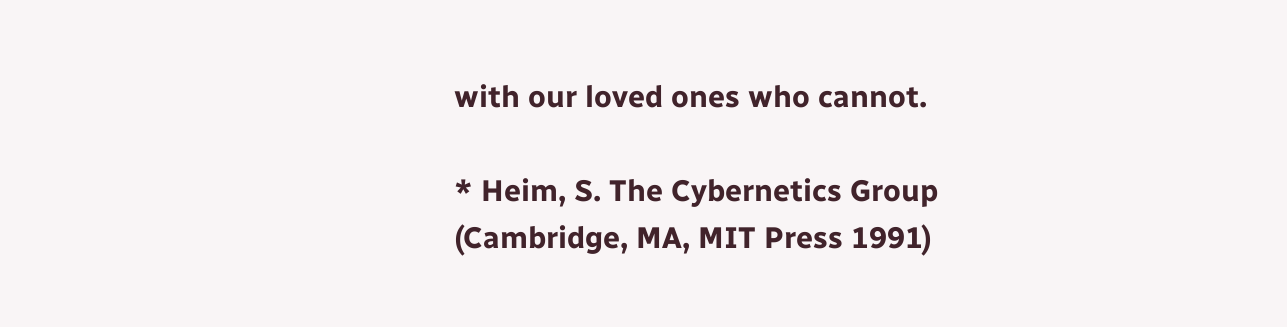with our loved ones who cannot.

* Heim, S. The Cybernetics Group (Cambridge, MA, MIT Press 1991)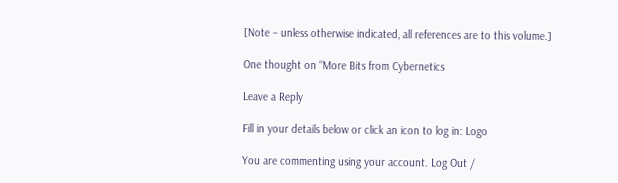[Note – unless otherwise indicated, all references are to this volume.]

One thought on “More Bits from Cybernetics

Leave a Reply

Fill in your details below or click an icon to log in: Logo

You are commenting using your account. Log Out /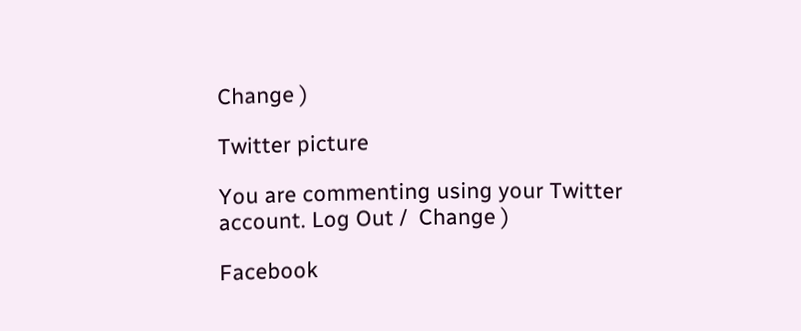Change )

Twitter picture

You are commenting using your Twitter account. Log Out /  Change )

Facebook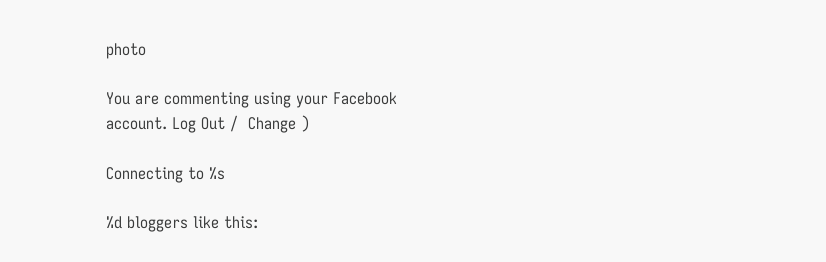photo

You are commenting using your Facebook account. Log Out /  Change )

Connecting to %s

%d bloggers like this: